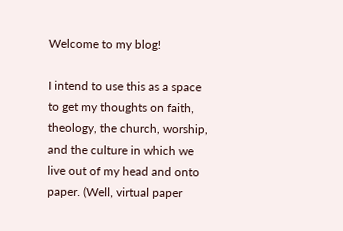Welcome to my blog!

I intend to use this as a space to get my thoughts on faith, theology, the church, worship, and the culture in which we live out of my head and onto paper. (Well, virtual paper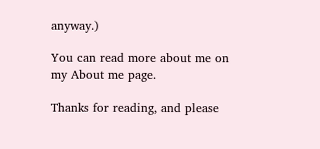anyway.)

You can read more about me on my About me page.

Thanks for reading, and please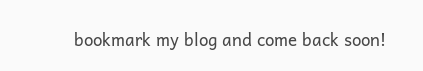bookmark my blog and come back soon!